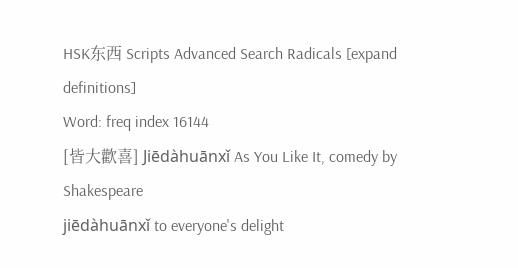HSK东西 Scripts Advanced Search Radicals [expand definitions]
Word: freq index 16144
[皆大歡喜] Jiēdàhuānxǐ As You Like It, comedy by Shakespeare
jiēdàhuānxǐ to everyone's delight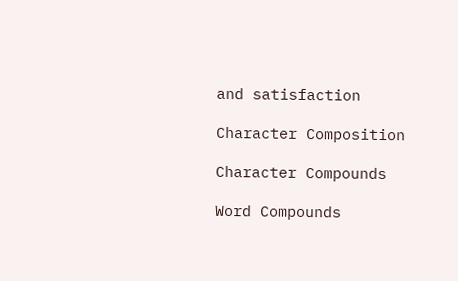and satisfaction

Character Composition

Character Compounds

Word Compounds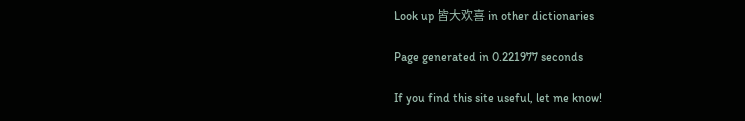Look up 皆大欢喜 in other dictionaries

Page generated in 0.221977 seconds

If you find this site useful, let me know!